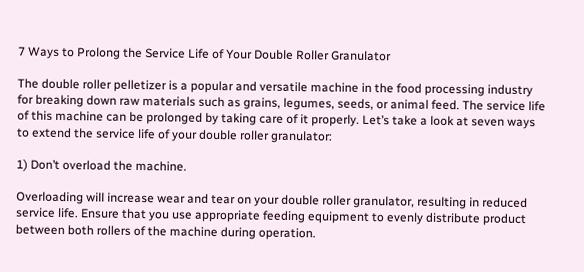7 Ways to Prolong the Service Life of Your Double Roller Granulator

The double roller pelletizer is a popular and versatile machine in the food processing industry for breaking down raw materials such as grains, legumes, seeds, or animal feed. The service life of this machine can be prolonged by taking care of it properly. Let’s take a look at seven ways to extend the service life of your double roller granulator:

1) Don’t overload the machine.

Overloading will increase wear and tear on your double roller granulator, resulting in reduced service life. Ensure that you use appropriate feeding equipment to evenly distribute product between both rollers of the machine during operation.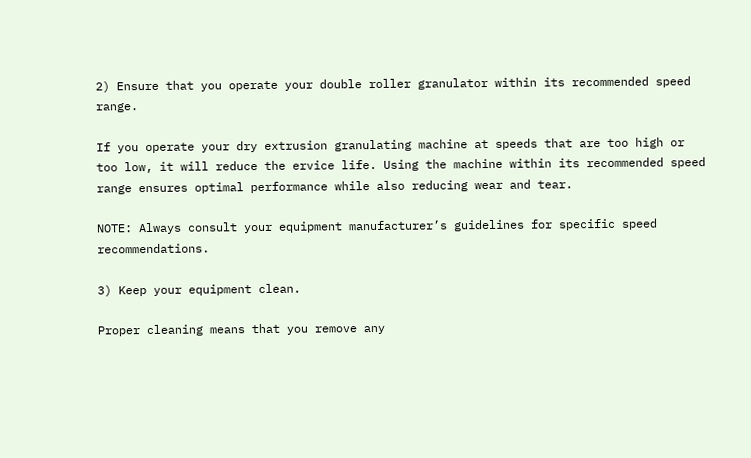2) Ensure that you operate your double roller granulator within its recommended speed range.

If you operate your dry extrusion granulating machine at speeds that are too high or too low, it will reduce the ervice life. Using the machine within its recommended speed range ensures optimal performance while also reducing wear and tear.

NOTE: Always consult your equipment manufacturer’s guidelines for specific speed recommendations.

3) Keep your equipment clean.

Proper cleaning means that you remove any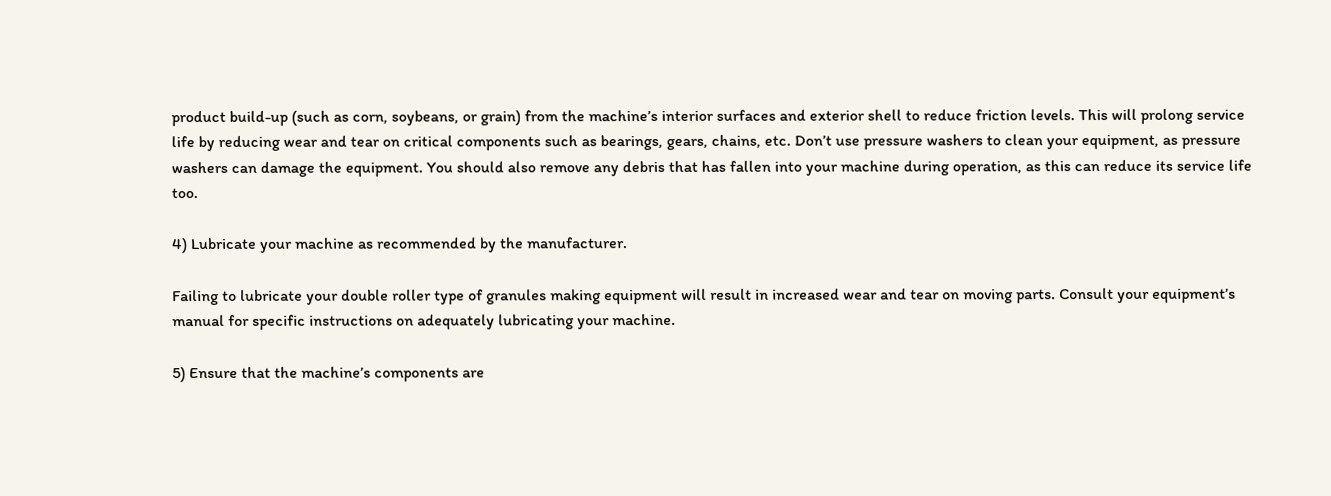product build-up (such as corn, soybeans, or grain) from the machine’s interior surfaces and exterior shell to reduce friction levels. This will prolong service life by reducing wear and tear on critical components such as bearings, gears, chains, etc. Don’t use pressure washers to clean your equipment, as pressure washers can damage the equipment. You should also remove any debris that has fallen into your machine during operation, as this can reduce its service life too.

4) Lubricate your machine as recommended by the manufacturer.

Failing to lubricate your double roller type of granules making equipment will result in increased wear and tear on moving parts. Consult your equipment’s manual for specific instructions on adequately lubricating your machine.

5) Ensure that the machine’s components are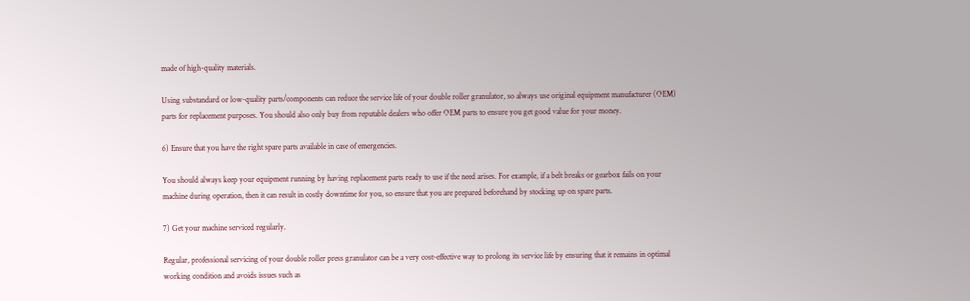made of high-quality materials.

Using substandard or low-quality parts/components can reduce the service life of your double roller granulator, so always use original equipment manufacturer (OEM) parts for replacement purposes. You should also only buy from reputable dealers who offer OEM parts to ensure you get good value for your money.

6) Ensure that you have the right spare parts available in case of emergencies.

You should always keep your equipment running by having replacement parts ready to use if the need arises. For example, if a belt breaks or gearbox fails on your machine during operation, then it can result in costly downtime for you, so ensure that you are prepared beforehand by stocking up on spare parts.

7) Get your machine serviced regularly.

Regular, professional servicing of your double roller press granulator can be a very cost-effective way to prolong its service life by ensuring that it remains in optimal working condition and avoids issues such as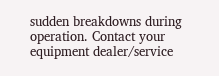sudden breakdowns during operation. Contact your equipment dealer/service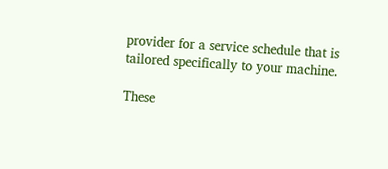provider for a service schedule that is tailored specifically to your machine.

These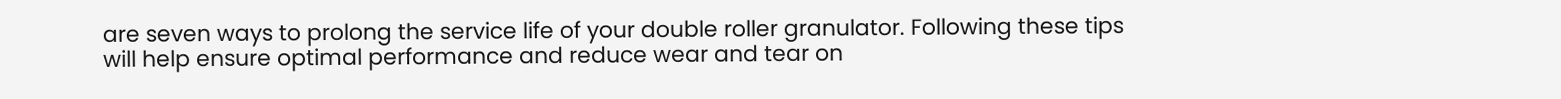are seven ways to prolong the service life of your double roller granulator. Following these tips will help ensure optimal performance and reduce wear and tear on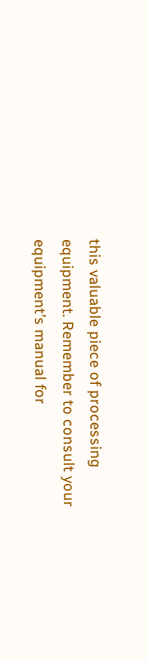this valuable piece of processing equipment. Remember to consult your equipment’s manual for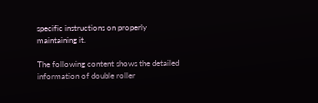specific instructions on properly maintaining it.

The following content shows the detailed information of double roller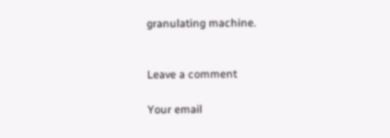granulating machine.


Leave a comment

Your email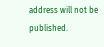address will not be published.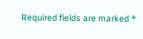Required fields are marked *